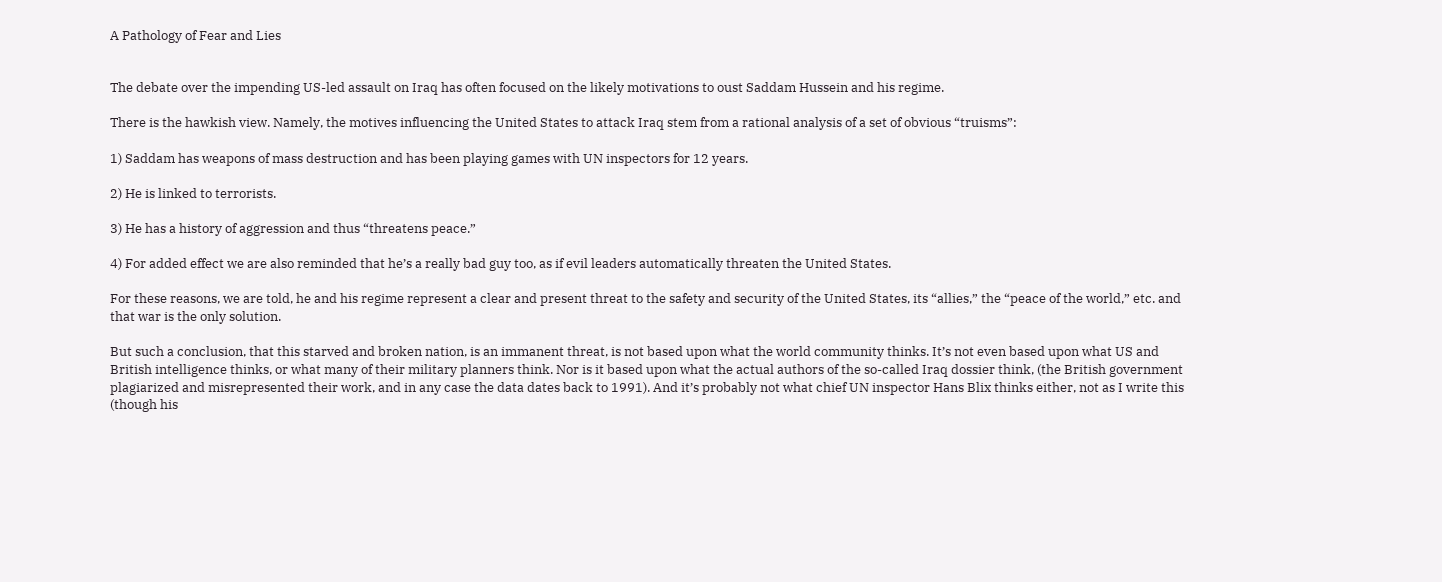A Pathology of Fear and Lies


The debate over the impending US-led assault on Iraq has often focused on the likely motivations to oust Saddam Hussein and his regime.

There is the hawkish view. Namely, the motives influencing the United States to attack Iraq stem from a rational analysis of a set of obvious “truisms”:

1) Saddam has weapons of mass destruction and has been playing games with UN inspectors for 12 years.

2) He is linked to terrorists.

3) He has a history of aggression and thus “threatens peace.”

4) For added effect we are also reminded that he’s a really bad guy too, as if evil leaders automatically threaten the United States.

For these reasons, we are told, he and his regime represent a clear and present threat to the safety and security of the United States, its “allies,” the “peace of the world,” etc. and that war is the only solution.

But such a conclusion, that this starved and broken nation, is an immanent threat, is not based upon what the world community thinks. It’s not even based upon what US and British intelligence thinks, or what many of their military planners think. Nor is it based upon what the actual authors of the so-called Iraq dossier think, (the British government plagiarized and misrepresented their work, and in any case the data dates back to 1991). And it’s probably not what chief UN inspector Hans Blix thinks either, not as I write this (though his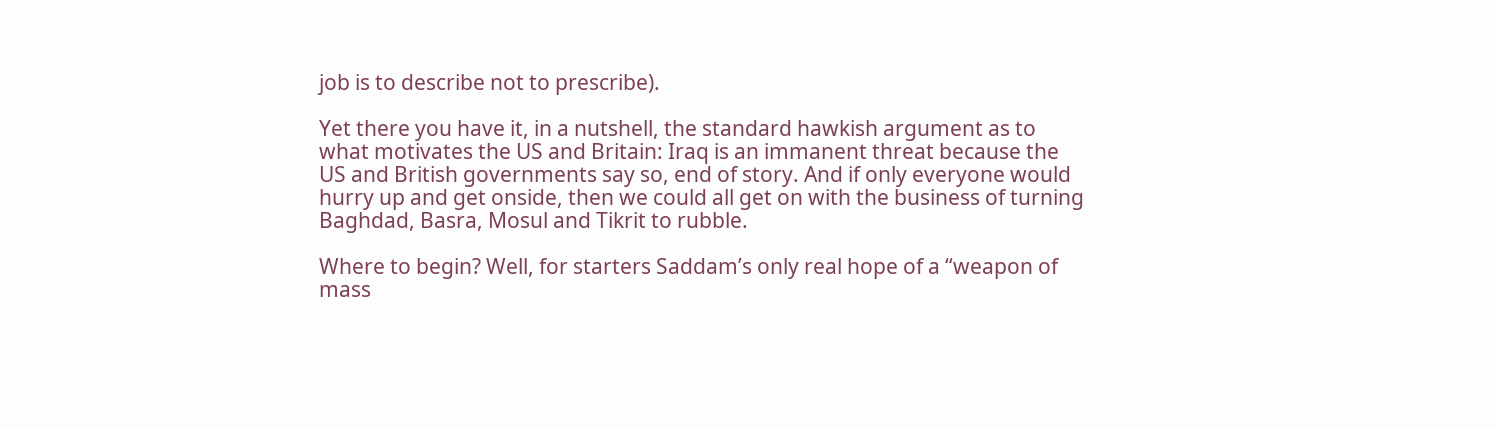job is to describe not to prescribe).

Yet there you have it, in a nutshell, the standard hawkish argument as to what motivates the US and Britain: Iraq is an immanent threat because the US and British governments say so, end of story. And if only everyone would hurry up and get onside, then we could all get on with the business of turning Baghdad, Basra, Mosul and Tikrit to rubble.

Where to begin? Well, for starters Saddam’s only real hope of a “weapon of mass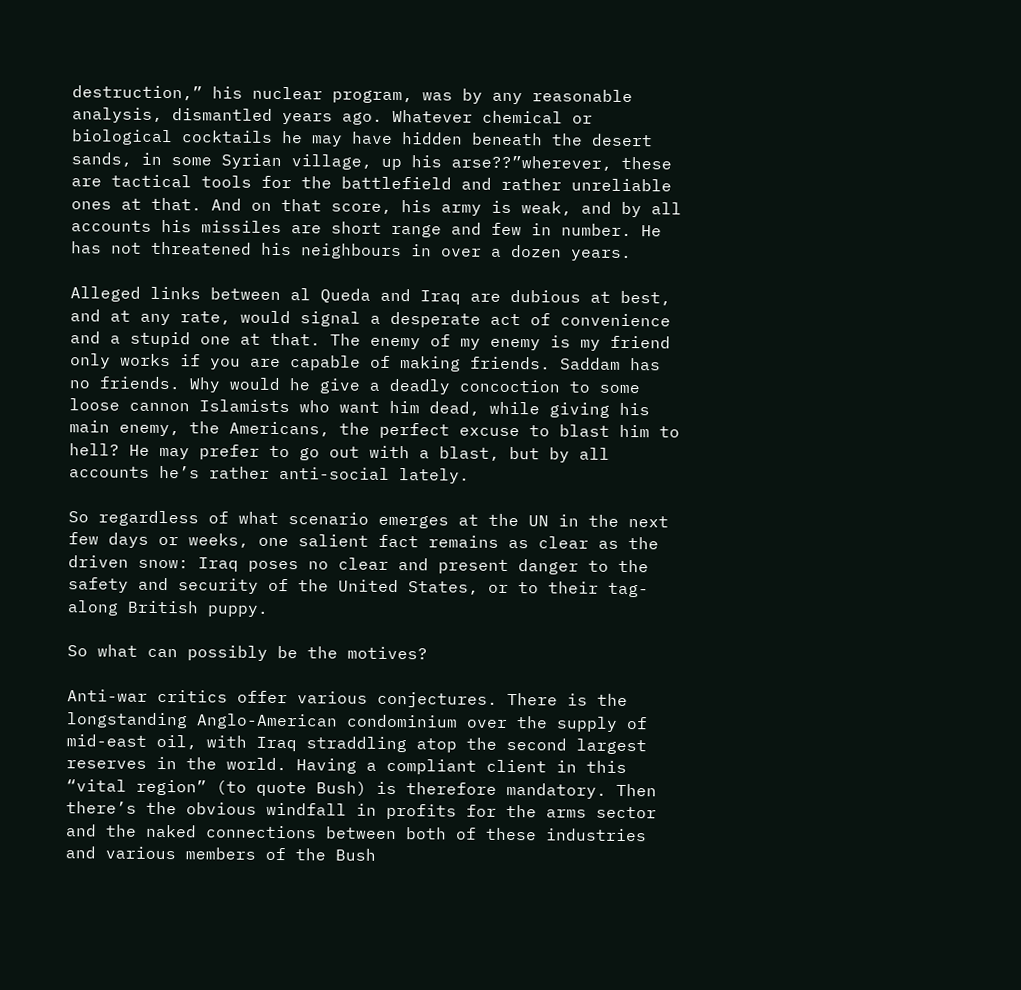destruction,” his nuclear program, was by any reasonable analysis, dismantled years ago. Whatever chemical or biological cocktails he may have hidden beneath the desert sands, in some Syrian village, up his arse??”wherever, these are tactical tools for the battlefield and rather unreliable ones at that. And on that score, his army is weak, and by all accounts his missiles are short range and few in number. He has not threatened his neighbours in over a dozen years.

Alleged links between al Queda and Iraq are dubious at best, and at any rate, would signal a desperate act of convenience and a stupid one at that. The enemy of my enemy is my friend only works if you are capable of making friends. Saddam has no friends. Why would he give a deadly concoction to some loose cannon Islamists who want him dead, while giving his main enemy, the Americans, the perfect excuse to blast him to hell? He may prefer to go out with a blast, but by all accounts he’s rather anti-social lately.

So regardless of what scenario emerges at the UN in the next few days or weeks, one salient fact remains as clear as the driven snow: Iraq poses no clear and present danger to the safety and security of the United States, or to their tag-along British puppy.

So what can possibly be the motives?

Anti-war critics offer various conjectures. There is the longstanding Anglo-American condominium over the supply of mid-east oil, with Iraq straddling atop the second largest reserves in the world. Having a compliant client in this “vital region” (to quote Bush) is therefore mandatory. Then there’s the obvious windfall in profits for the arms sector and the naked connections between both of these industries and various members of the Bush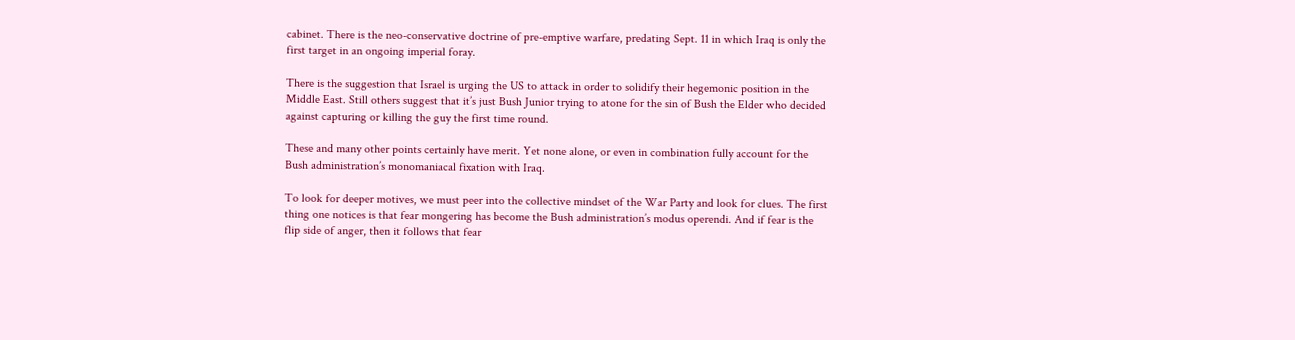cabinet. There is the neo-conservative doctrine of pre-emptive warfare, predating Sept. 11 in which Iraq is only the first target in an ongoing imperial foray.

There is the suggestion that Israel is urging the US to attack in order to solidify their hegemonic position in the Middle East. Still others suggest that it’s just Bush Junior trying to atone for the sin of Bush the Elder who decided against capturing or killing the guy the first time round.

These and many other points certainly have merit. Yet none alone, or even in combination fully account for the Bush administration’s monomaniacal fixation with Iraq.

To look for deeper motives, we must peer into the collective mindset of the War Party and look for clues. The first thing one notices is that fear mongering has become the Bush administration’s modus operendi. And if fear is the flip side of anger, then it follows that fear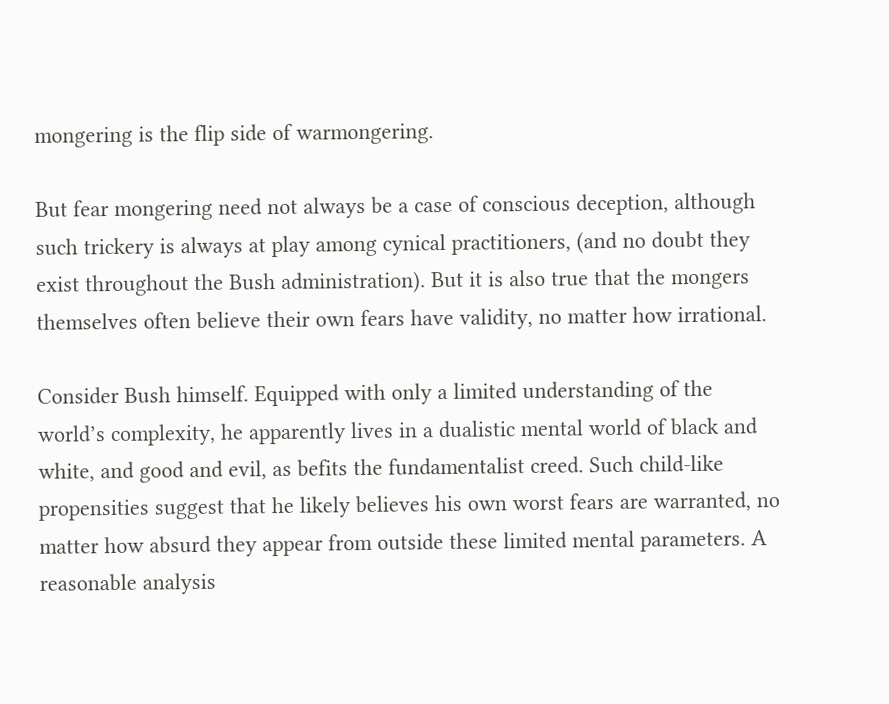mongering is the flip side of warmongering.

But fear mongering need not always be a case of conscious deception, although such trickery is always at play among cynical practitioners, (and no doubt they exist throughout the Bush administration). But it is also true that the mongers themselves often believe their own fears have validity, no matter how irrational.

Consider Bush himself. Equipped with only a limited understanding of the world’s complexity, he apparently lives in a dualistic mental world of black and white, and good and evil, as befits the fundamentalist creed. Such child-like propensities suggest that he likely believes his own worst fears are warranted, no matter how absurd they appear from outside these limited mental parameters. A reasonable analysis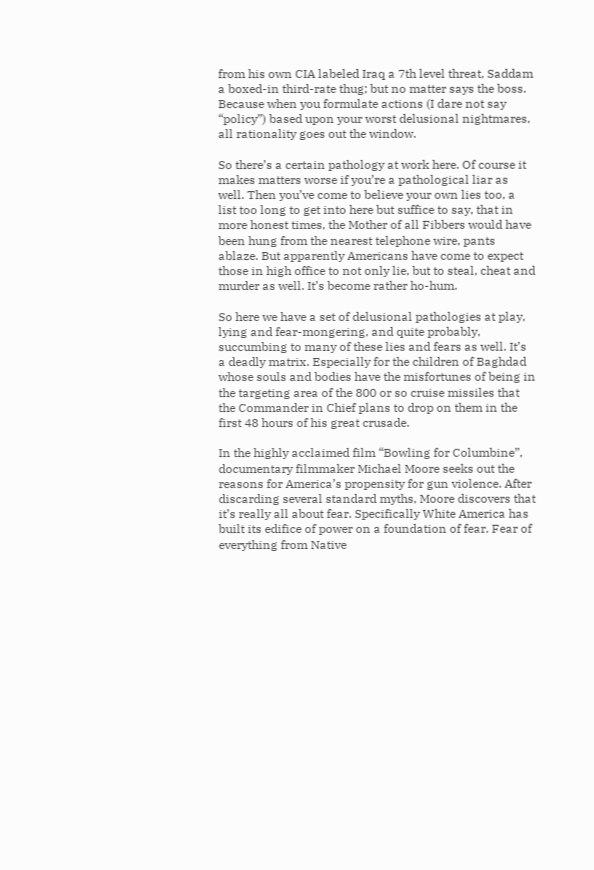from his own CIA labeled Iraq a 7th level threat, Saddam a boxed-in third-rate thug; but no matter says the boss. Because when you formulate actions (I dare not say “policy”) based upon your worst delusional nightmares, all rationality goes out the window.

So there’s a certain pathology at work here. Of course it makes matters worse if you’re a pathological liar as well. Then you’ve come to believe your own lies too, a list too long to get into here but suffice to say, that in more honest times, the Mother of all Fibbers would have been hung from the nearest telephone wire, pants ablaze. But apparently Americans have come to expect those in high office to not only lie, but to steal, cheat and murder as well. It’s become rather ho-hum.

So here we have a set of delusional pathologies at play, lying and fear-mongering, and quite probably, succumbing to many of these lies and fears as well. It’s a deadly matrix. Especially for the children of Baghdad whose souls and bodies have the misfortunes of being in the targeting area of the 800 or so cruise missiles that the Commander in Chief plans to drop on them in the first 48 hours of his great crusade.

In the highly acclaimed film “Bowling for Columbine”, documentary filmmaker Michael Moore seeks out the reasons for America’s propensity for gun violence. After discarding several standard myths, Moore discovers that it’s really all about fear. Specifically White America has built its edifice of power on a foundation of fear. Fear of everything from Native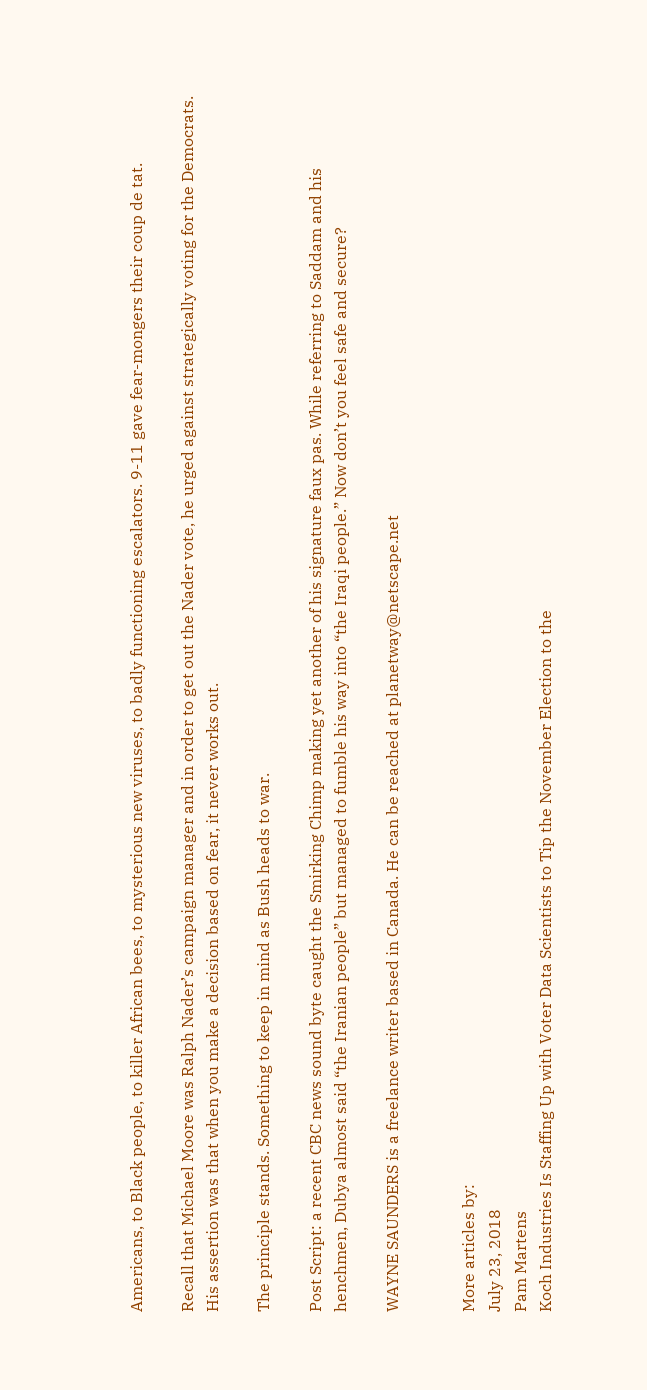Americans, to Black people, to killer African bees, to mysterious new viruses, to badly functioning escalators. 9-11 gave fear-mongers their coup de tat.

Recall that Michael Moore was Ralph Nader’s campaign manager and in order to get out the Nader vote, he urged against strategically voting for the Democrats. His assertion was that when you make a decision based on fear, it never works out.

The principle stands. Something to keep in mind as Bush heads to war.

Post Script: a recent CBC news sound byte caught the Smirking Chimp making yet another of his signature faux pas. While referring to Saddam and his henchmen, Dubya almost said “the Iranian people” but managed to fumble his way into “the Iraqi people.” Now don’t you feel safe and secure?

WAYNE SAUNDERS is a freelance writer based in Canada. He can be reached at planetway@netscape.net


More articles by:
July 23, 2018
Pam Martens
Koch Industries Is Staffing Up with Voter Data Scientists to Tip the November Election to the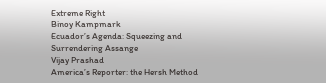Extreme Right
Binoy Kampmark
Ecuador’s Agenda: Squeezing and Surrendering Assange
Vijay Prashad
America’s Reporter: the Hersh Method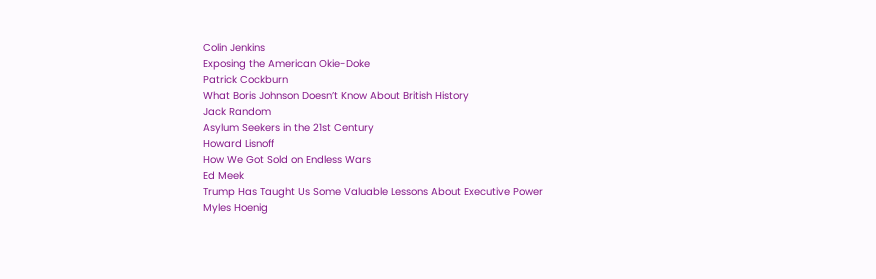Colin Jenkins
Exposing the American Okie-Doke
Patrick Cockburn
What Boris Johnson Doesn’t Know About British History
Jack Random
Asylum Seekers in the 21st Century
Howard Lisnoff
How We Got Sold on Endless Wars
Ed Meek
Trump Has Taught Us Some Valuable Lessons About Executive Power
Myles Hoenig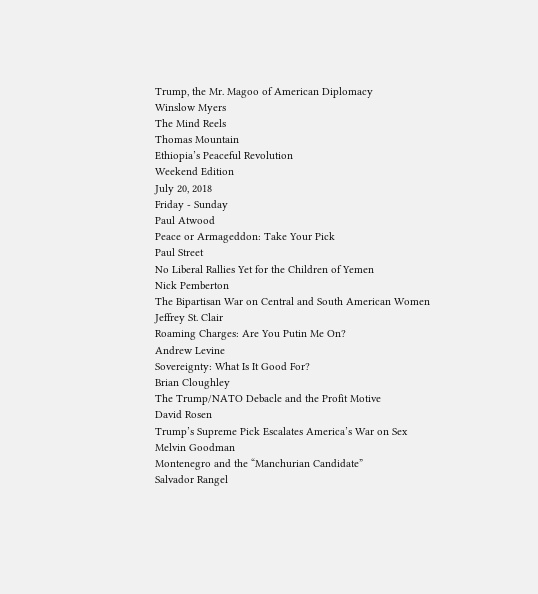Trump, the Mr. Magoo of American Diplomacy
Winslow Myers
The Mind Reels
Thomas Mountain
Ethiopia’s Peaceful Revolution
Weekend Edition
July 20, 2018
Friday - Sunday
Paul Atwood
Peace or Armageddon: Take Your Pick
Paul Street
No Liberal Rallies Yet for the Children of Yemen
Nick Pemberton
The Bipartisan War on Central and South American Women
Jeffrey St. Clair
Roaming Charges: Are You Putin Me On?
Andrew Levine
Sovereignty: What Is It Good For?
Brian Cloughley
The Trump/NATO Debacle and the Profit Motive
David Rosen
Trump’s Supreme Pick Escalates America’s War on Sex
Melvin Goodman
Montenegro and the “Manchurian Candidate”
Salvador Rangel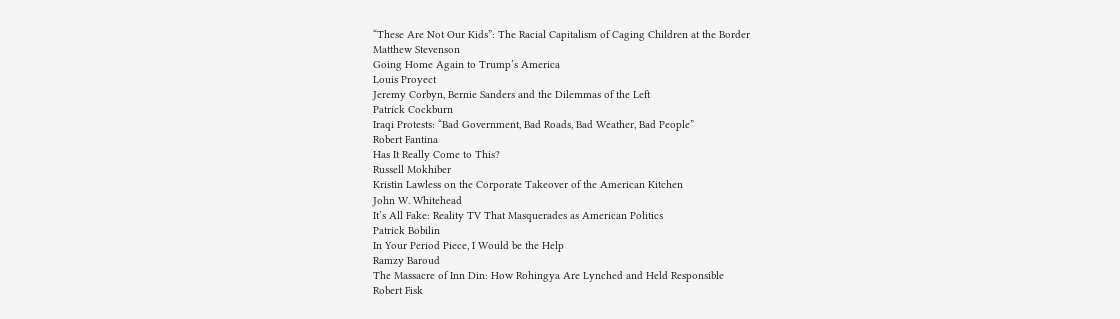“These Are Not Our Kids”: The Racial Capitalism of Caging Children at the Border
Matthew Stevenson
Going Home Again to Trump’s America
Louis Proyect
Jeremy Corbyn, Bernie Sanders and the Dilemmas of the Left
Patrick Cockburn
Iraqi Protests: “Bad Government, Bad Roads, Bad Weather, Bad People”
Robert Fantina
Has It Really Come to This?
Russell Mokhiber
Kristin Lawless on the Corporate Takeover of the American Kitchen
John W. Whitehead
It’s All Fake: Reality TV That Masquerades as American Politics
Patrick Bobilin
In Your Period Piece, I Would be the Help
Ramzy Baroud
The Massacre of Inn Din: How Rohingya Are Lynched and Held Responsible
Robert Fisk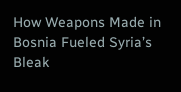How Weapons Made in Bosnia Fueled Syria’s Bleak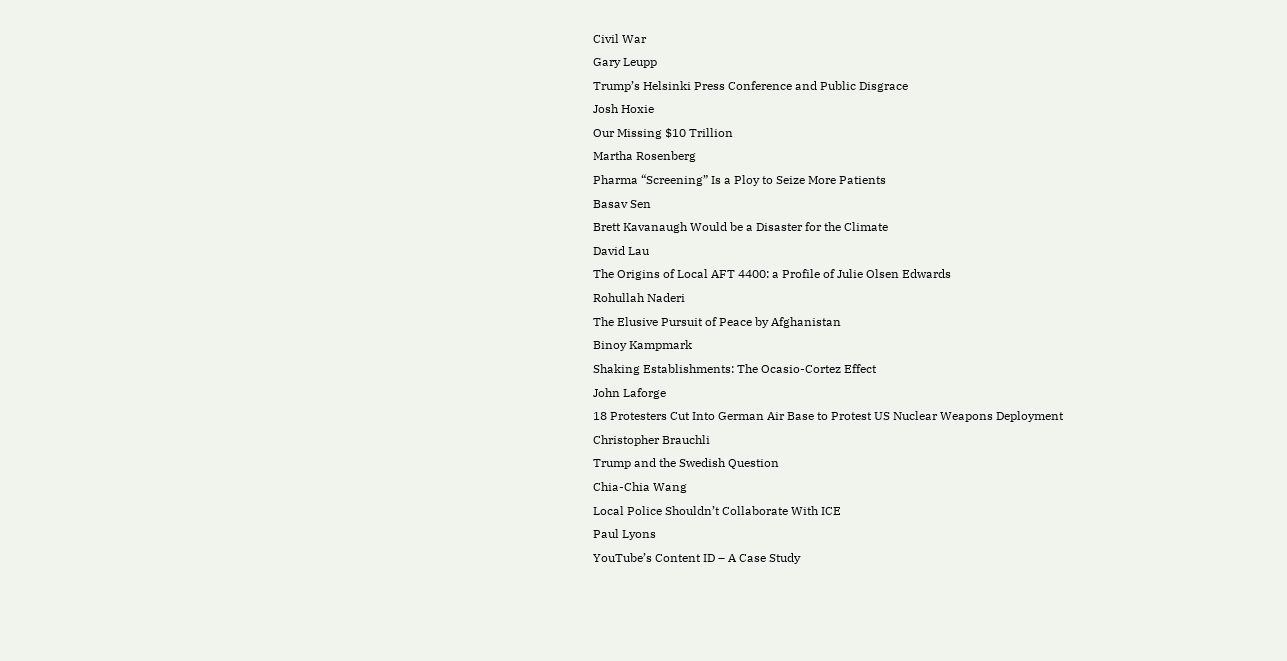Civil War
Gary Leupp
Trump’s Helsinki Press Conference and Public Disgrace
Josh Hoxie
Our Missing $10 Trillion
Martha Rosenberg
Pharma “Screening” Is a Ploy to Seize More Patients
Basav Sen
Brett Kavanaugh Would be a Disaster for the Climate
David Lau
The Origins of Local AFT 4400: a Profile of Julie Olsen Edwards
Rohullah Naderi
The Elusive Pursuit of Peace by Afghanistan
Binoy Kampmark
Shaking Establishments: The Ocasio-Cortez Effect
John Laforge
18 Protesters Cut Into German Air Base to Protest US Nuclear Weapons Deployment
Christopher Brauchli
Trump and the Swedish Question
Chia-Chia Wang
Local Police Shouldn’t Collaborate With ICE
Paul Lyons
YouTube’s Content ID – A Case Study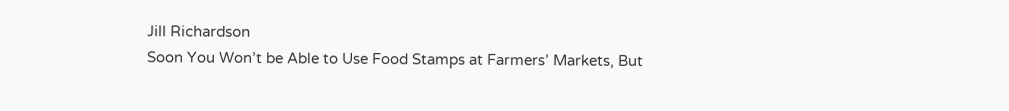Jill Richardson
Soon You Won’t be Able to Use Food Stamps at Farmers’ Markets, But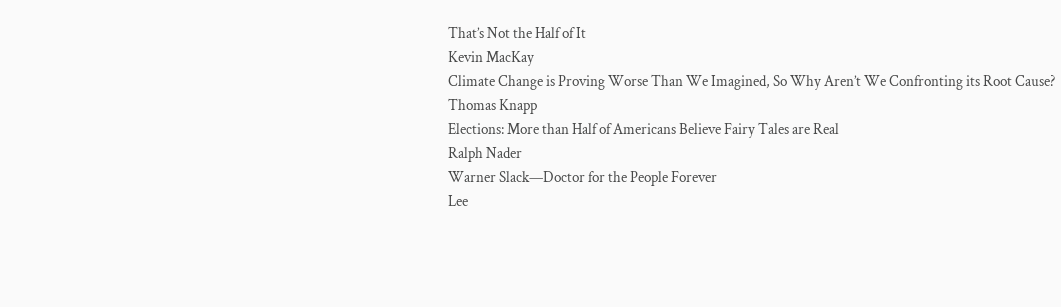That’s Not the Half of It
Kevin MacKay
Climate Change is Proving Worse Than We Imagined, So Why Aren’t We Confronting its Root Cause?
Thomas Knapp
Elections: More than Half of Americans Believe Fairy Tales are Real
Ralph Nader
Warner Slack—Doctor for the People Forever
Lee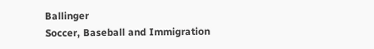Ballinger
Soccer, Baseball and Immigration